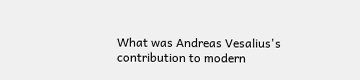What was Andreas Vesalius's contribution to modern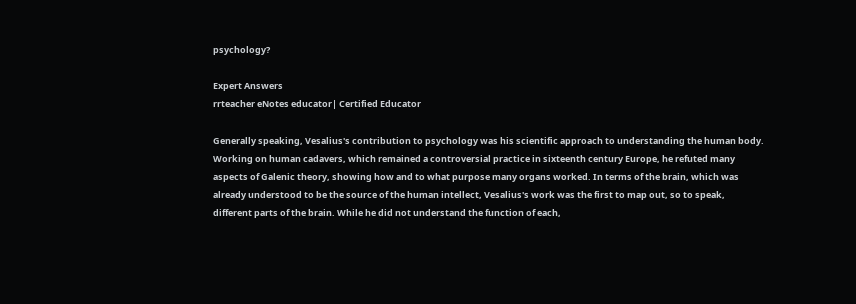psychology?

Expert Answers
rrteacher eNotes educator| Certified Educator

Generally speaking, Vesalius's contribution to psychology was his scientific approach to understanding the human body. Working on human cadavers, which remained a controversial practice in sixteenth century Europe, he refuted many aspects of Galenic theory, showing how and to what purpose many organs worked. In terms of the brain, which was already understood to be the source of the human intellect, Vesalius's work was the first to map out, so to speak, different parts of the brain. While he did not understand the function of each,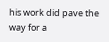his work did pave the way for a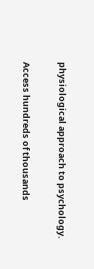physiological approach to psychology.

Access hundreds of thousands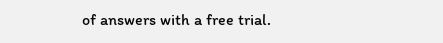of answers with a free trial.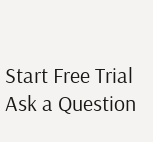Start Free Trial
Ask a Question